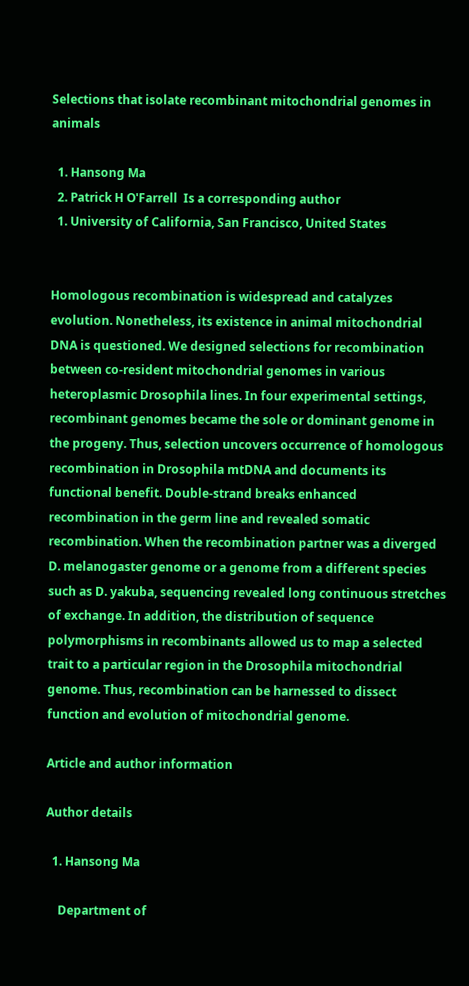Selections that isolate recombinant mitochondrial genomes in animals

  1. Hansong Ma
  2. Patrick H O'Farrell  Is a corresponding author
  1. University of California, San Francisco, United States


Homologous recombination is widespread and catalyzes evolution. Nonetheless, its existence in animal mitochondrial DNA is questioned. We designed selections for recombination between co-resident mitochondrial genomes in various heteroplasmic Drosophila lines. In four experimental settings, recombinant genomes became the sole or dominant genome in the progeny. Thus, selection uncovers occurrence of homologous recombination in Drosophila mtDNA and documents its functional benefit. Double-strand breaks enhanced recombination in the germ line and revealed somatic recombination. When the recombination partner was a diverged D. melanogaster genome or a genome from a different species such as D. yakuba, sequencing revealed long continuous stretches of exchange. In addition, the distribution of sequence polymorphisms in recombinants allowed us to map a selected trait to a particular region in the Drosophila mitochondrial genome. Thus, recombination can be harnessed to dissect function and evolution of mitochondrial genome.

Article and author information

Author details

  1. Hansong Ma

    Department of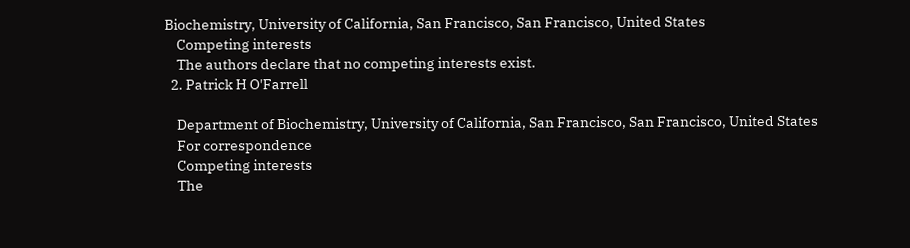Biochemistry, University of California, San Francisco, San Francisco, United States
    Competing interests
    The authors declare that no competing interests exist.
  2. Patrick H O'Farrell

    Department of Biochemistry, University of California, San Francisco, San Francisco, United States
    For correspondence
    Competing interests
    The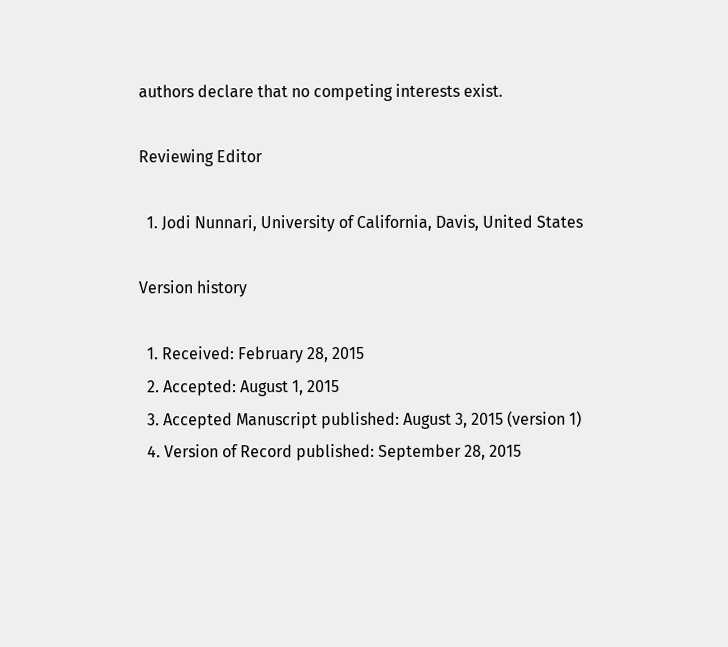authors declare that no competing interests exist.

Reviewing Editor

  1. Jodi Nunnari, University of California, Davis, United States

Version history

  1. Received: February 28, 2015
  2. Accepted: August 1, 2015
  3. Accepted Manuscript published: August 3, 2015 (version 1)
  4. Version of Record published: September 28, 2015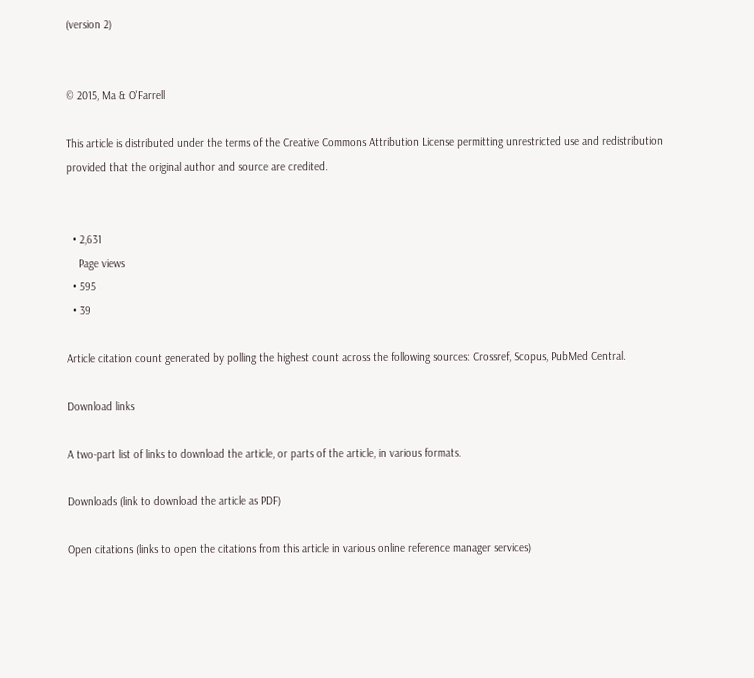(version 2)


© 2015, Ma & O'Farrell

This article is distributed under the terms of the Creative Commons Attribution License permitting unrestricted use and redistribution provided that the original author and source are credited.


  • 2,631
    Page views
  • 595
  • 39

Article citation count generated by polling the highest count across the following sources: Crossref, Scopus, PubMed Central.

Download links

A two-part list of links to download the article, or parts of the article, in various formats.

Downloads (link to download the article as PDF)

Open citations (links to open the citations from this article in various online reference manager services)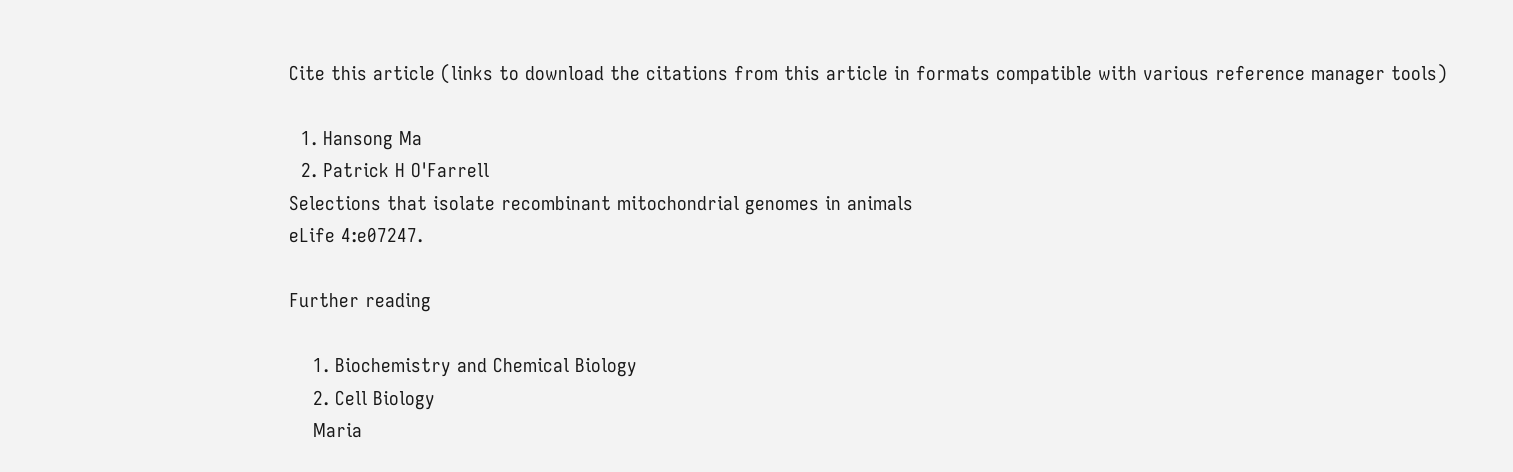Cite this article (links to download the citations from this article in formats compatible with various reference manager tools)

  1. Hansong Ma
  2. Patrick H O'Farrell
Selections that isolate recombinant mitochondrial genomes in animals
eLife 4:e07247.

Further reading

    1. Biochemistry and Chemical Biology
    2. Cell Biology
    Maria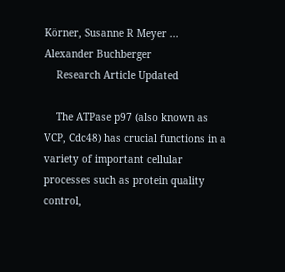Körner, Susanne R Meyer ... Alexander Buchberger
    Research Article Updated

    The ATPase p97 (also known as VCP, Cdc48) has crucial functions in a variety of important cellular processes such as protein quality control,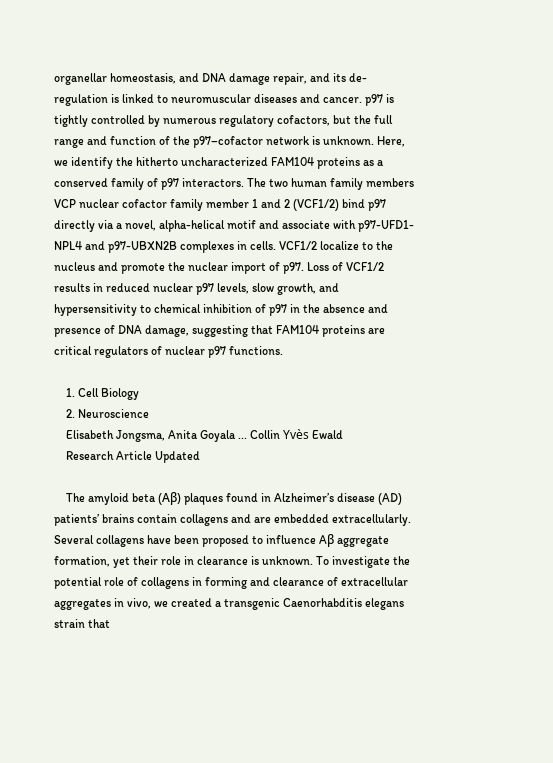organellar homeostasis, and DNA damage repair, and its de-regulation is linked to neuromuscular diseases and cancer. p97 is tightly controlled by numerous regulatory cofactors, but the full range and function of the p97–cofactor network is unknown. Here, we identify the hitherto uncharacterized FAM104 proteins as a conserved family of p97 interactors. The two human family members VCP nuclear cofactor family member 1 and 2 (VCF1/2) bind p97 directly via a novel, alpha-helical motif and associate with p97-UFD1-NPL4 and p97-UBXN2B complexes in cells. VCF1/2 localize to the nucleus and promote the nuclear import of p97. Loss of VCF1/2 results in reduced nuclear p97 levels, slow growth, and hypersensitivity to chemical inhibition of p97 in the absence and presence of DNA damage, suggesting that FAM104 proteins are critical regulators of nuclear p97 functions.

    1. Cell Biology
    2. Neuroscience
    Elisabeth Jongsma, Anita Goyala ... Collin Yvès Ewald
    Research Article Updated

    The amyloid beta (Aβ) plaques found in Alzheimer’s disease (AD) patients’ brains contain collagens and are embedded extracellularly. Several collagens have been proposed to influence Aβ aggregate formation, yet their role in clearance is unknown. To investigate the potential role of collagens in forming and clearance of extracellular aggregates in vivo, we created a transgenic Caenorhabditis elegans strain that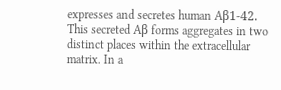expresses and secretes human Aβ1-42. This secreted Aβ forms aggregates in two distinct places within the extracellular matrix. In a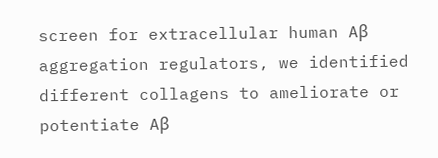screen for extracellular human Aβ aggregation regulators, we identified different collagens to ameliorate or potentiate Aβ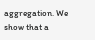aggregation. We show that a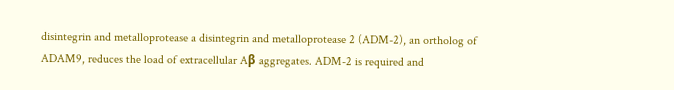disintegrin and metalloprotease a disintegrin and metalloprotease 2 (ADM-2), an ortholog of ADAM9, reduces the load of extracellular Aβ aggregates. ADM-2 is required and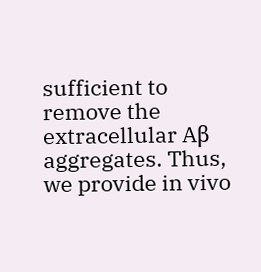sufficient to remove the extracellular Aβ aggregates. Thus, we provide in vivo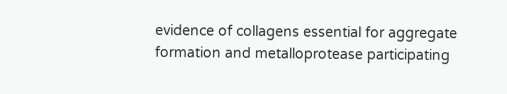evidence of collagens essential for aggregate formation and metalloprotease participating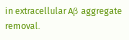in extracellular Aβ aggregate removal.